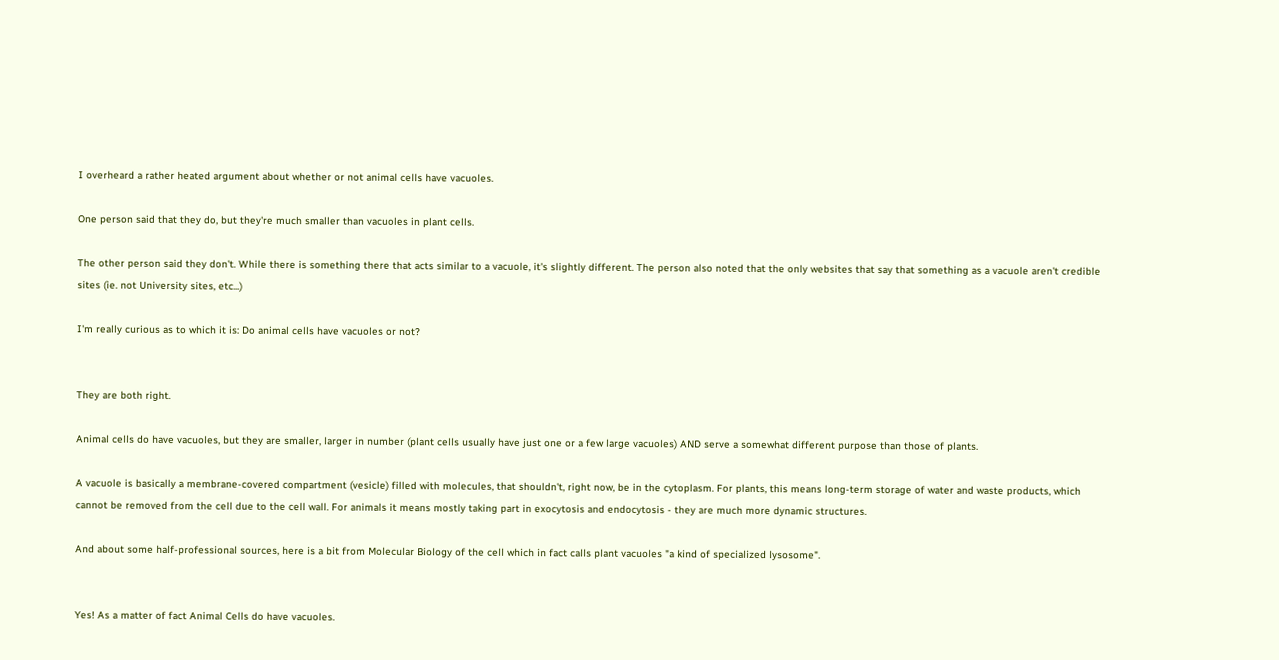I overheard a rather heated argument about whether or not animal cells have vacuoles.

One person said that they do, but they're much smaller than vacuoles in plant cells.

The other person said they don't. While there is something there that acts similar to a vacuole, it's slightly different. The person also noted that the only websites that say that something as a vacuole aren't credible sites (ie. not University sites, etc...)

I'm really curious as to which it is: Do animal cells have vacuoles or not?


They are both right.

Animal cells do have vacuoles, but they are smaller, larger in number (plant cells usually have just one or a few large vacuoles) AND serve a somewhat different purpose than those of plants.

A vacuole is basically a membrane-covered compartment (vesicle) filled with molecules, that shouldn't, right now, be in the cytoplasm. For plants, this means long-term storage of water and waste products, which cannot be removed from the cell due to the cell wall. For animals it means mostly taking part in exocytosis and endocytosis - they are much more dynamic structures.

And about some half-professional sources, here is a bit from Molecular Biology of the cell which in fact calls plant vacuoles "a kind of specialized lysosome".


Yes! As a matter of fact Animal Cells do have vacuoles.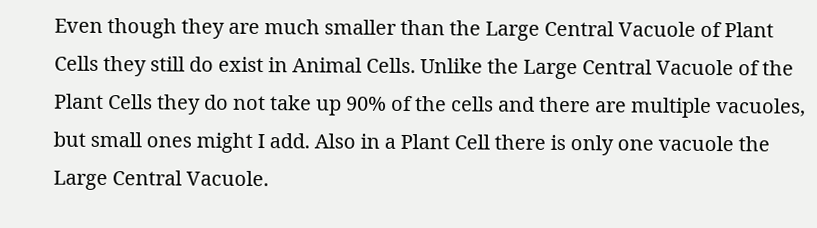Even though they are much smaller than the Large Central Vacuole of Plant Cells they still do exist in Animal Cells. Unlike the Large Central Vacuole of the Plant Cells they do not take up 90% of the cells and there are multiple vacuoles, but small ones might I add. Also in a Plant Cell there is only one vacuole the Large Central Vacuole.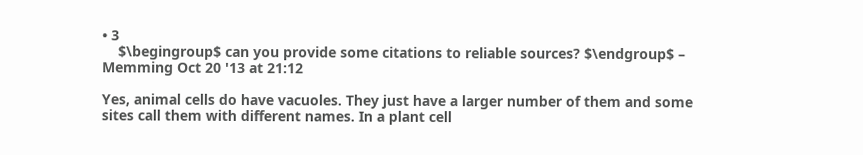• 3
    $\begingroup$ can you provide some citations to reliable sources? $\endgroup$ – Memming Oct 20 '13 at 21:12

Yes, animal cells do have vacuoles. They just have a larger number of them and some sites call them with different names. In a plant cell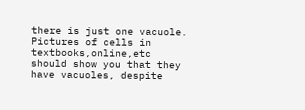there is just one vacuole. Pictures of cells in textbooks,online,etc should show you that they have vacuoles, despite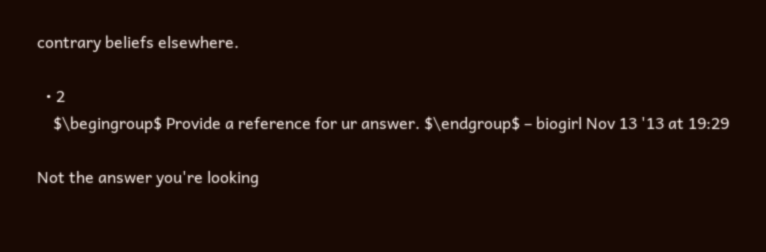contrary beliefs elsewhere.

  • 2
    $\begingroup$ Provide a reference for ur answer. $\endgroup$ – biogirl Nov 13 '13 at 19:29

Not the answer you're looking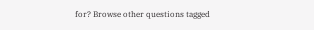for? Browse other questions tagged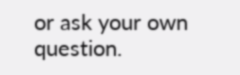or ask your own question.